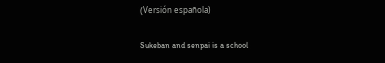(Versión española)

Sukeban and senpai is a school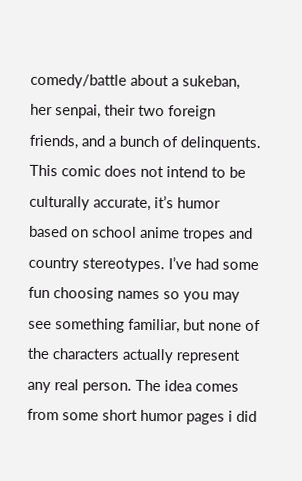comedy/battle about a sukeban, her senpai, their two foreign friends, and a bunch of delinquents. This comic does not intend to be culturally accurate, it’s humor based on school anime tropes and country stereotypes. I’ve had some fun choosing names so you may see something familiar, but none of the characters actually represent any real person. The idea comes from some short humor pages i did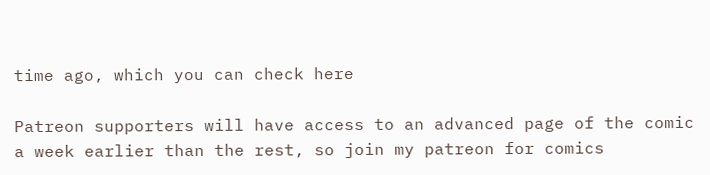time ago, which you can check here

Patreon supporters will have access to an advanced page of the comic a week earlier than the rest, so join my patreon for comics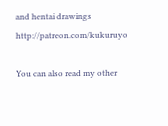and hentai drawings http://patreon.com/kukuruyo

You can also read my other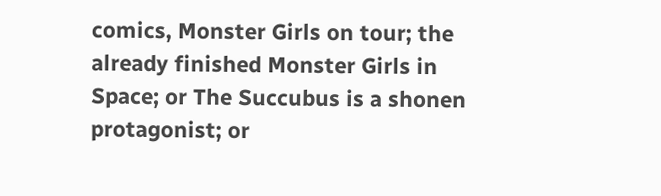comics, Monster Girls on tour; the already finished Monster Girls in Space; or The Succubus is a shonen protagonist; or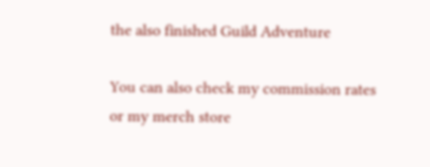the also finished Guild Adventure

You can also check my commission rates or my merch store